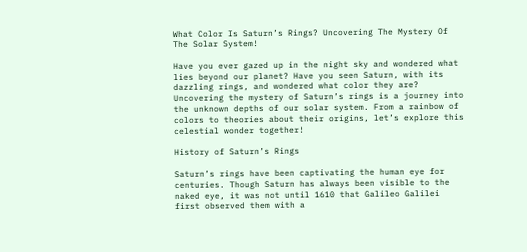What Color Is Saturn’s Rings? Uncovering The Mystery Of The Solar System!

Have you ever gazed up in the night sky and wondered what lies beyond our planet? Have you seen Saturn, with its dazzling rings, and wondered what color they are? Uncovering the mystery of Saturn’s rings is a journey into the unknown depths of our solar system. From a rainbow of colors to theories about their origins, let’s explore this celestial wonder together!

History of Saturn’s Rings

Saturn’s rings have been captivating the human eye for centuries. Though Saturn has always been visible to the naked eye, it was not until 1610 that Galileo Galilei first observed them with a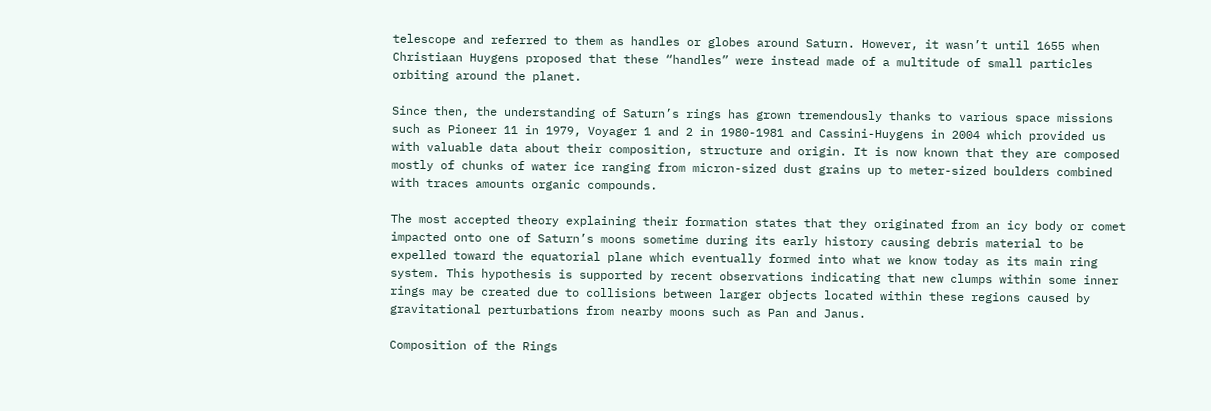telescope and referred to them as handles or globes around Saturn. However, it wasn’t until 1655 when Christiaan Huygens proposed that these “handles” were instead made of a multitude of small particles orbiting around the planet.

Since then, the understanding of Saturn’s rings has grown tremendously thanks to various space missions such as Pioneer 11 in 1979, Voyager 1 and 2 in 1980-1981 and Cassini-Huygens in 2004 which provided us with valuable data about their composition, structure and origin. It is now known that they are composed mostly of chunks of water ice ranging from micron-sized dust grains up to meter-sized boulders combined with traces amounts organic compounds.

The most accepted theory explaining their formation states that they originated from an icy body or comet impacted onto one of Saturn’s moons sometime during its early history causing debris material to be expelled toward the equatorial plane which eventually formed into what we know today as its main ring system. This hypothesis is supported by recent observations indicating that new clumps within some inner rings may be created due to collisions between larger objects located within these regions caused by gravitational perturbations from nearby moons such as Pan and Janus.

Composition of the Rings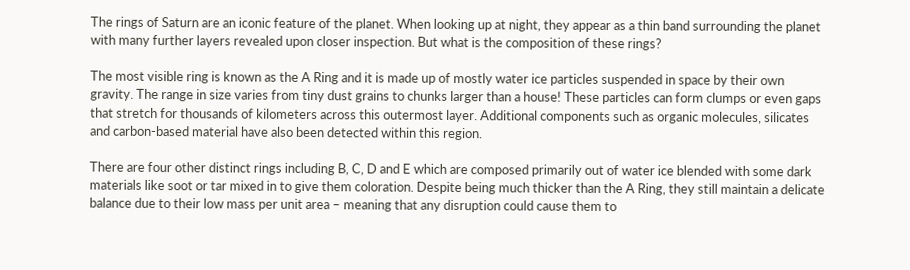The rings of Saturn are an iconic feature of the planet. When looking up at night, they appear as a thin band surrounding the planet with many further layers revealed upon closer inspection. But what is the composition of these rings?

The most visible ring is known as the A Ring and it is made up of mostly water ice particles suspended in space by their own gravity. The range in size varies from tiny dust grains to chunks larger than a house! These particles can form clumps or even gaps that stretch for thousands of kilometers across this outermost layer. Additional components such as organic molecules, silicates and carbon-based material have also been detected within this region.

There are four other distinct rings including B, C, D and E which are composed primarily out of water ice blended with some dark materials like soot or tar mixed in to give them coloration. Despite being much thicker than the A Ring, they still maintain a delicate balance due to their low mass per unit area – meaning that any disruption could cause them to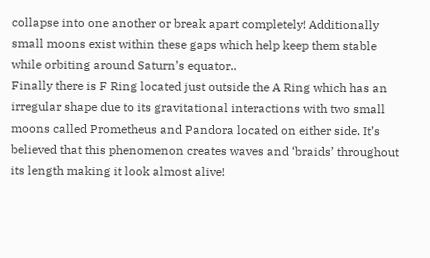collapse into one another or break apart completely! Additionally small moons exist within these gaps which help keep them stable while orbiting around Saturn’s equator..
Finally there is F Ring located just outside the A Ring which has an irregular shape due to its gravitational interactions with two small moons called Prometheus and Pandora located on either side. It’s believed that this phenomenon creates waves and ‘braids’ throughout its length making it look almost alive!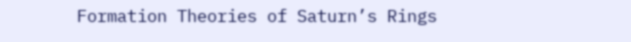Formation Theories of Saturn’s Rings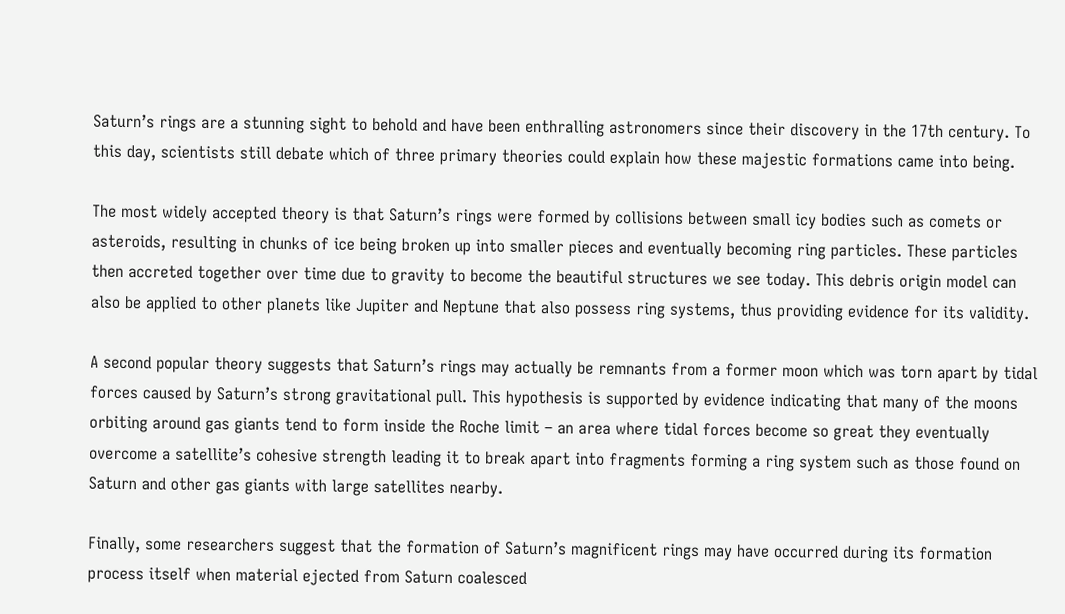Saturn’s rings are a stunning sight to behold and have been enthralling astronomers since their discovery in the 17th century. To this day, scientists still debate which of three primary theories could explain how these majestic formations came into being.

The most widely accepted theory is that Saturn’s rings were formed by collisions between small icy bodies such as comets or asteroids, resulting in chunks of ice being broken up into smaller pieces and eventually becoming ring particles. These particles then accreted together over time due to gravity to become the beautiful structures we see today. This debris origin model can also be applied to other planets like Jupiter and Neptune that also possess ring systems, thus providing evidence for its validity.

A second popular theory suggests that Saturn’s rings may actually be remnants from a former moon which was torn apart by tidal forces caused by Saturn’s strong gravitational pull. This hypothesis is supported by evidence indicating that many of the moons orbiting around gas giants tend to form inside the Roche limit – an area where tidal forces become so great they eventually overcome a satellite’s cohesive strength leading it to break apart into fragments forming a ring system such as those found on Saturn and other gas giants with large satellites nearby.

Finally, some researchers suggest that the formation of Saturn’s magnificent rings may have occurred during its formation process itself when material ejected from Saturn coalesced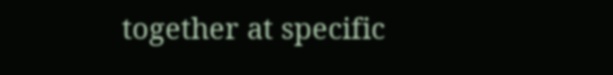together at specific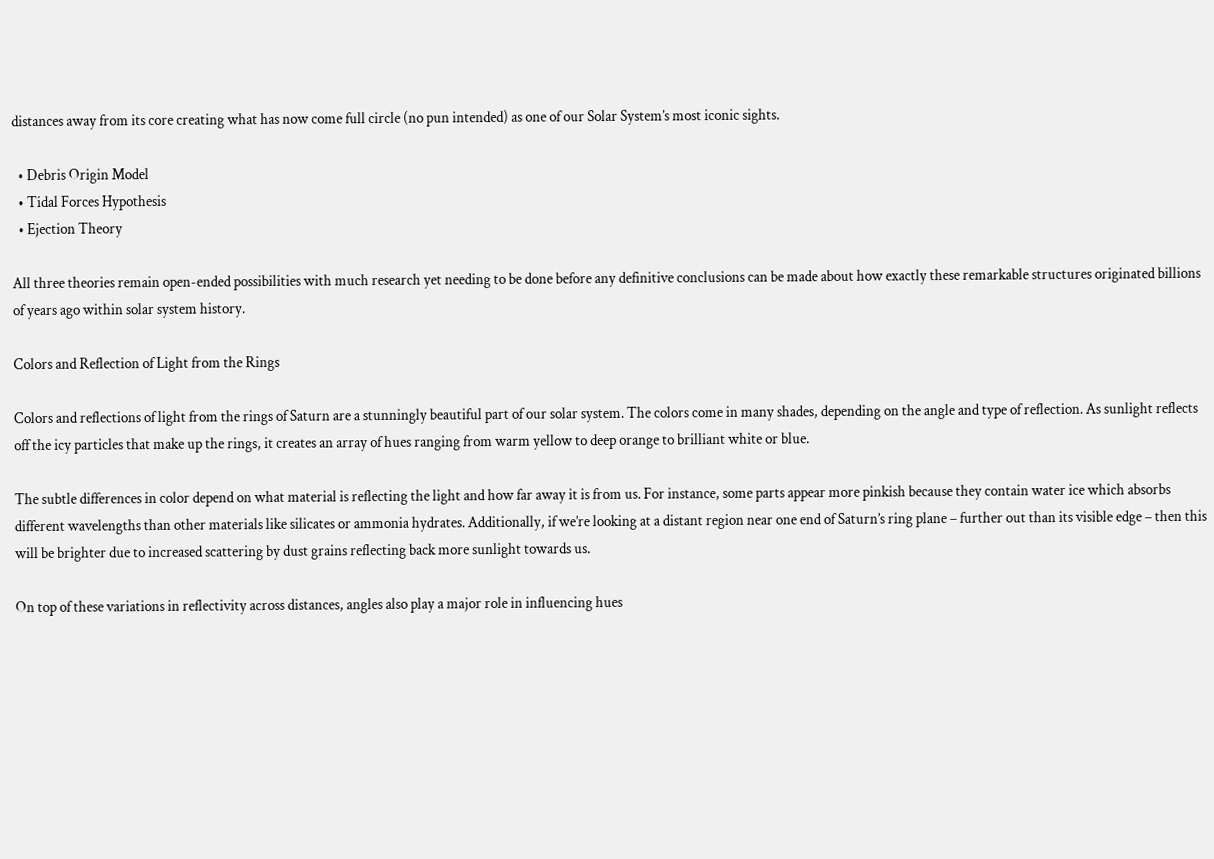distances away from its core creating what has now come full circle (no pun intended) as one of our Solar System’s most iconic sights.

  • Debris Origin Model
  • Tidal Forces Hypothesis
  • Ejection Theory

All three theories remain open-ended possibilities with much research yet needing to be done before any definitive conclusions can be made about how exactly these remarkable structures originated billions of years ago within solar system history.

Colors and Reflection of Light from the Rings

Colors and reflections of light from the rings of Saturn are a stunningly beautiful part of our solar system. The colors come in many shades, depending on the angle and type of reflection. As sunlight reflects off the icy particles that make up the rings, it creates an array of hues ranging from warm yellow to deep orange to brilliant white or blue.

The subtle differences in color depend on what material is reflecting the light and how far away it is from us. For instance, some parts appear more pinkish because they contain water ice which absorbs different wavelengths than other materials like silicates or ammonia hydrates. Additionally, if we’re looking at a distant region near one end of Saturn’s ring plane – further out than its visible edge – then this will be brighter due to increased scattering by dust grains reflecting back more sunlight towards us.

On top of these variations in reflectivity across distances, angles also play a major role in influencing hues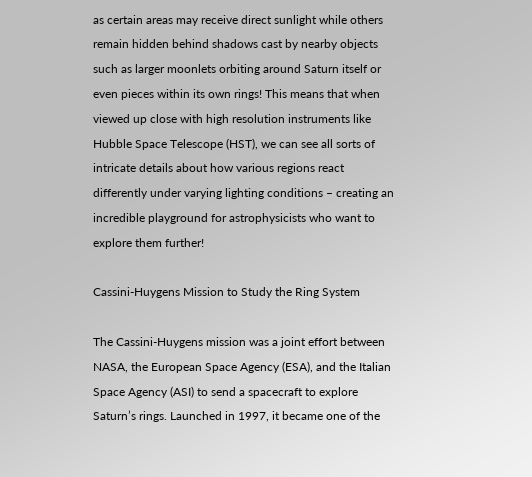as certain areas may receive direct sunlight while others remain hidden behind shadows cast by nearby objects such as larger moonlets orbiting around Saturn itself or even pieces within its own rings! This means that when viewed up close with high resolution instruments like Hubble Space Telescope (HST), we can see all sorts of intricate details about how various regions react differently under varying lighting conditions – creating an incredible playground for astrophysicists who want to explore them further!

Cassini-Huygens Mission to Study the Ring System

The Cassini-Huygens mission was a joint effort between NASA, the European Space Agency (ESA), and the Italian Space Agency (ASI) to send a spacecraft to explore Saturn’s rings. Launched in 1997, it became one of the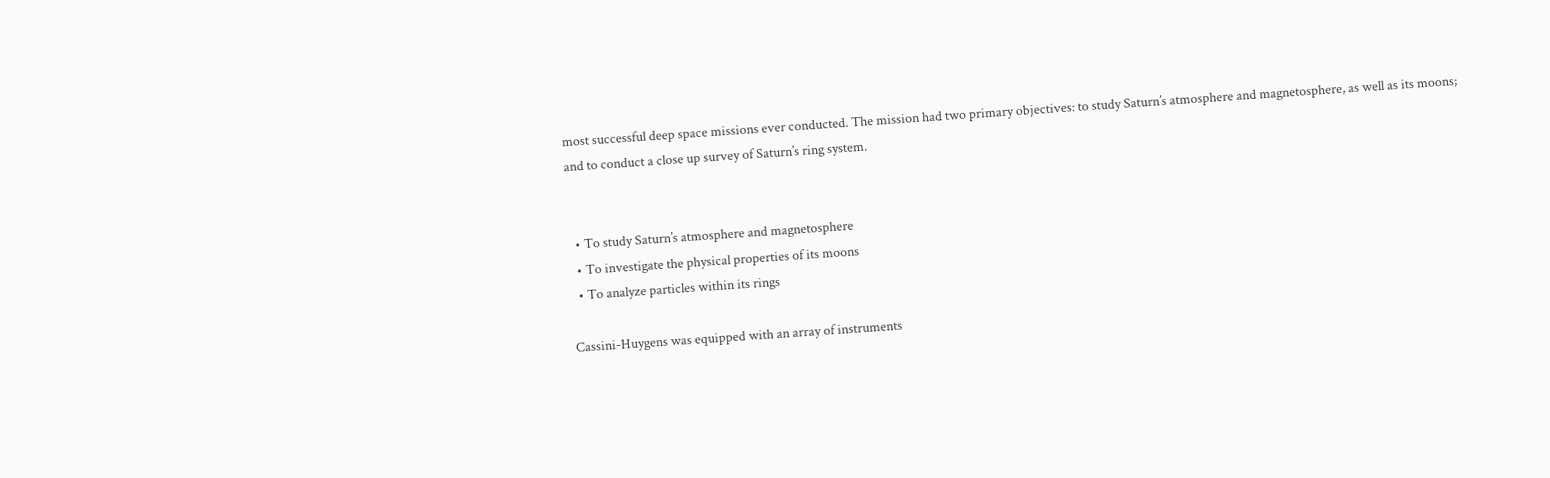most successful deep space missions ever conducted. The mission had two primary objectives: to study Saturn’s atmosphere and magnetosphere, as well as its moons; and to conduct a close up survey of Saturn’s ring system.


  • To study Saturn’s atmosphere and magnetosphere
  • To investigate the physical properties of its moons
  • To analyze particles within its rings

Cassini-Huygens was equipped with an array of instruments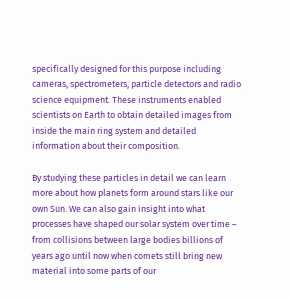specifically designed for this purpose including cameras, spectrometers, particle detectors and radio science equipment. These instruments enabled scientists on Earth to obtain detailed images from inside the main ring system and detailed information about their composition.

By studying these particles in detail we can learn more about how planets form around stars like our own Sun. We can also gain insight into what processes have shaped our solar system over time – from collisions between large bodies billions of years ago until now when comets still bring new material into some parts of our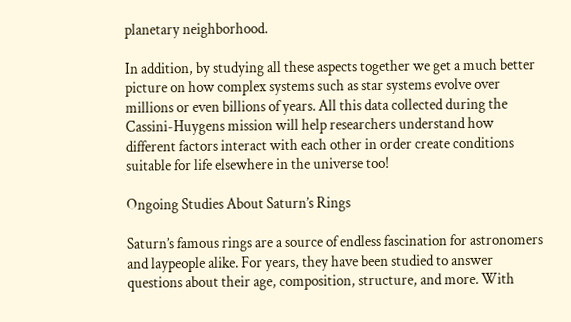planetary neighborhood.

In addition, by studying all these aspects together we get a much better picture on how complex systems such as star systems evolve over millions or even billions of years. All this data collected during the Cassini-Huygens mission will help researchers understand how different factors interact with each other in order create conditions suitable for life elsewhere in the universe too!

Ongoing Studies About Saturn’s Rings

Saturn’s famous rings are a source of endless fascination for astronomers and laypeople alike. For years, they have been studied to answer questions about their age, composition, structure, and more. With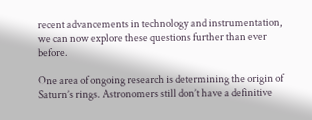recent advancements in technology and instrumentation, we can now explore these questions further than ever before.

One area of ongoing research is determining the origin of Saturn’s rings. Astronomers still don’t have a definitive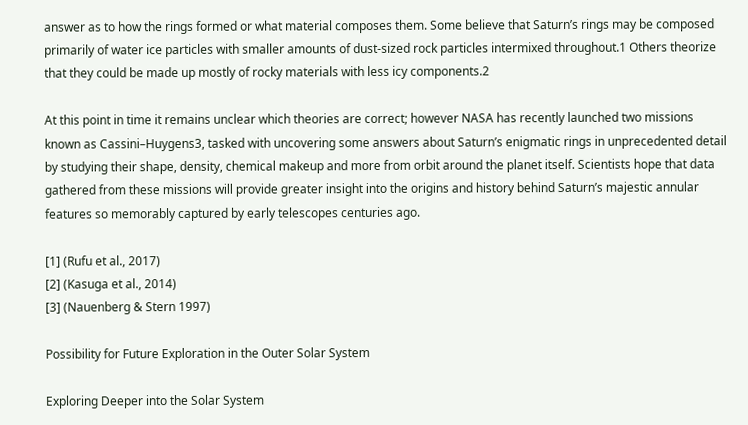answer as to how the rings formed or what material composes them. Some believe that Saturn’s rings may be composed primarily of water ice particles with smaller amounts of dust-sized rock particles intermixed throughout.1 Others theorize that they could be made up mostly of rocky materials with less icy components.2

At this point in time it remains unclear which theories are correct; however NASA has recently launched two missions known as Cassini–Huygens3, tasked with uncovering some answers about Saturn’s enigmatic rings in unprecedented detail by studying their shape, density, chemical makeup and more from orbit around the planet itself. Scientists hope that data gathered from these missions will provide greater insight into the origins and history behind Saturn’s majestic annular features so memorably captured by early telescopes centuries ago.

[1] (Rufu et al., 2017)
[2] (Kasuga et al., 2014)
[3] (Nauenberg & Stern 1997)

Possibility for Future Exploration in the Outer Solar System

Exploring Deeper into the Solar System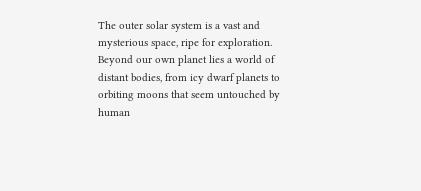The outer solar system is a vast and mysterious space, ripe for exploration. Beyond our own planet lies a world of distant bodies, from icy dwarf planets to orbiting moons that seem untouched by human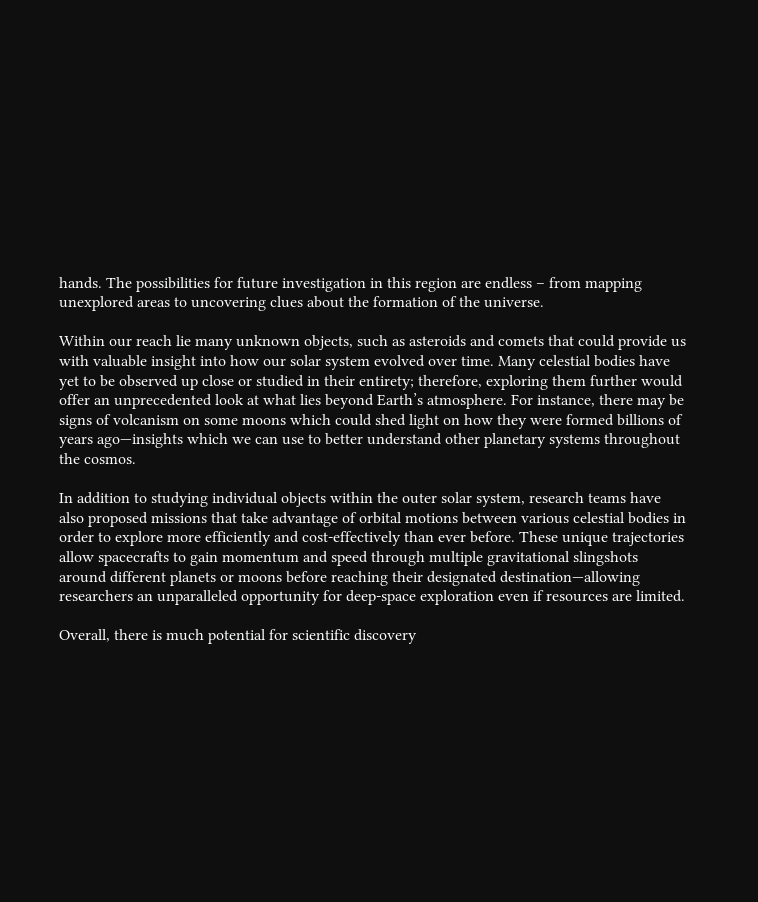hands. The possibilities for future investigation in this region are endless – from mapping unexplored areas to uncovering clues about the formation of the universe.

Within our reach lie many unknown objects, such as asteroids and comets that could provide us with valuable insight into how our solar system evolved over time. Many celestial bodies have yet to be observed up close or studied in their entirety; therefore, exploring them further would offer an unprecedented look at what lies beyond Earth’s atmosphere. For instance, there may be signs of volcanism on some moons which could shed light on how they were formed billions of years ago—insights which we can use to better understand other planetary systems throughout the cosmos.

In addition to studying individual objects within the outer solar system, research teams have also proposed missions that take advantage of orbital motions between various celestial bodies in order to explore more efficiently and cost-effectively than ever before. These unique trajectories allow spacecrafts to gain momentum and speed through multiple gravitational slingshots around different planets or moons before reaching their designated destination—allowing researchers an unparalleled opportunity for deep-space exploration even if resources are limited.

Overall, there is much potential for scientific discovery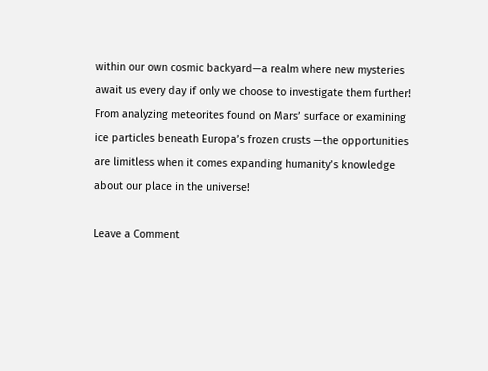within our own cosmic backyard—a realm where new mysteries await us every day if only we choose to investigate them further! From analyzing meteorites found on Mars’ surface or examining ice particles beneath Europa’s frozen crusts —the opportunities are limitless when it comes expanding humanity’s knowledge about our place in the universe!

Leave a Comment